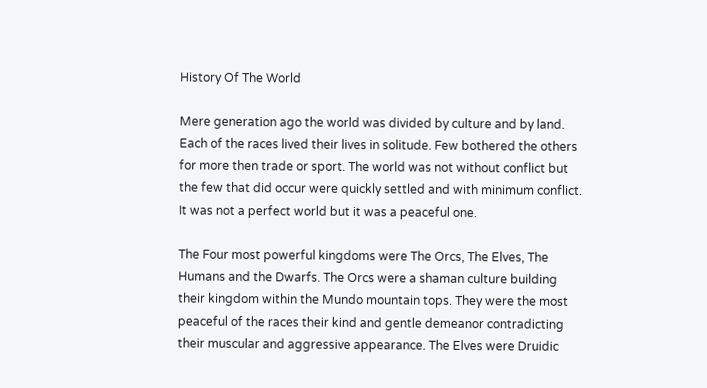History Of The World

Mere generation ago the world was divided by culture and by land. Each of the races lived their lives in solitude. Few bothered the others for more then trade or sport. The world was not without conflict but the few that did occur were quickly settled and with minimum conflict. It was not a perfect world but it was a peaceful one.

The Four most powerful kingdoms were The Orcs, The Elves, The Humans and the Dwarfs. The Orcs were a shaman culture building their kingdom within the Mundo mountain tops. They were the most peaceful of the races their kind and gentle demeanor contradicting their muscular and aggressive appearance. The Elves were Druidic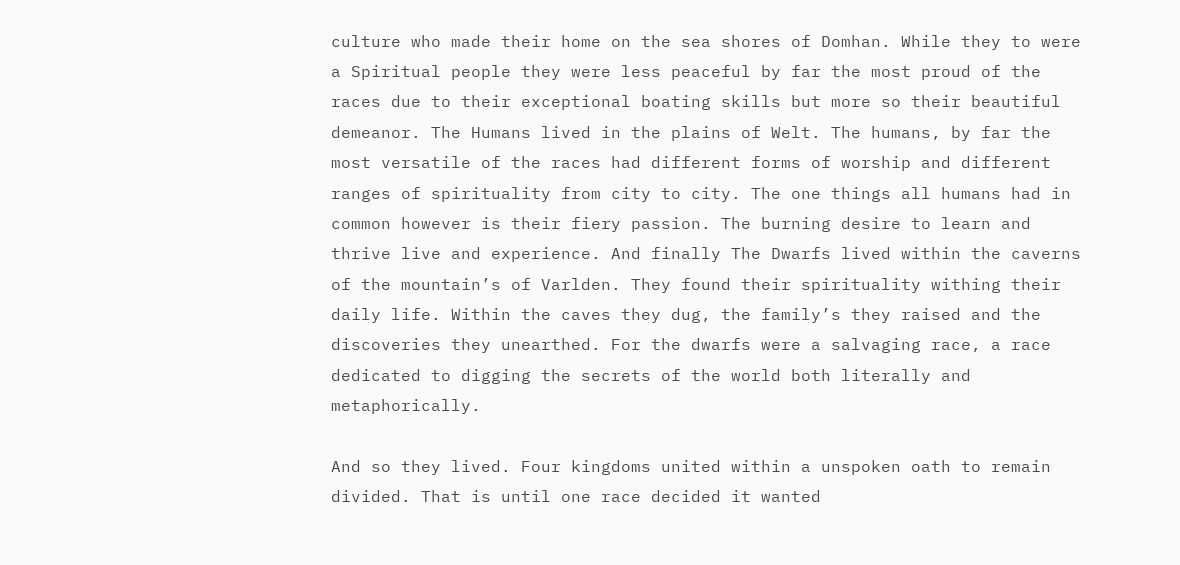culture who made their home on the sea shores of Domhan. While they to were a Spiritual people they were less peaceful by far the most proud of the races due to their exceptional boating skills but more so their beautiful demeanor. The Humans lived in the plains of Welt. The humans, by far the most versatile of the races had different forms of worship and different ranges of spirituality from city to city. The one things all humans had in common however is their fiery passion. The burning desire to learn and thrive live and experience. And finally The Dwarfs lived within the caverns of the mountain’s of Varlden. They found their spirituality withing their daily life. Within the caves they dug, the family’s they raised and the discoveries they unearthed. For the dwarfs were a salvaging race, a race dedicated to digging the secrets of the world both literally and metaphorically.

And so they lived. Four kingdoms united within a unspoken oath to remain divided. That is until one race decided it wanted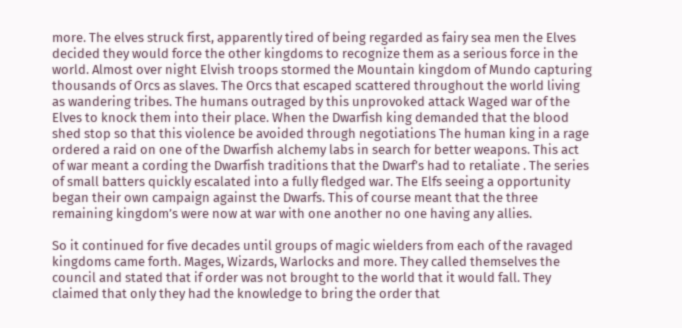more. The elves struck first, apparently tired of being regarded as fairy sea men the Elves decided they would force the other kingdoms to recognize them as a serious force in the world. Almost over night Elvish troops stormed the Mountain kingdom of Mundo capturing thousands of Orcs as slaves. The Orcs that escaped scattered throughout the world living as wandering tribes. The humans outraged by this unprovoked attack Waged war of the Elves to knock them into their place. When the Dwarfish king demanded that the blood shed stop so that this violence be avoided through negotiations The human king in a rage ordered a raid on one of the Dwarfish alchemy labs in search for better weapons. This act of war meant a cording the Dwarfish traditions that the Dwarf’s had to retaliate . The series of small batters quickly escalated into a fully fledged war. The Elfs seeing a opportunity began their own campaign against the Dwarfs. This of course meant that the three remaining kingdom’s were now at war with one another no one having any allies.

So it continued for five decades until groups of magic wielders from each of the ravaged kingdoms came forth. Mages, Wizards, Warlocks and more. They called themselves the council and stated that if order was not brought to the world that it would fall. They claimed that only they had the knowledge to bring the order that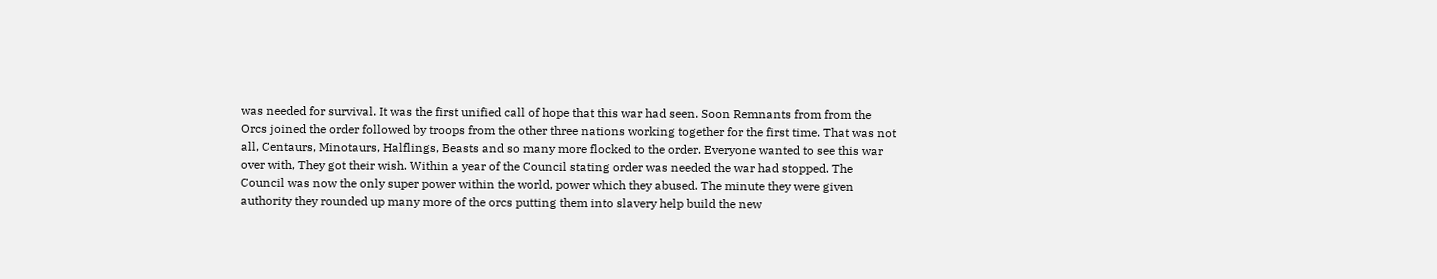was needed for survival. It was the first unified call of hope that this war had seen. Soon Remnants from from the Orcs joined the order followed by troops from the other three nations working together for the first time. That was not all, Centaurs, Minotaurs, Halflings, Beasts and so many more flocked to the order. Everyone wanted to see this war over with, They got their wish. Within a year of the Council stating order was needed the war had stopped. The Council was now the only super power within the world, power which they abused. The minute they were given authority they rounded up many more of the orcs putting them into slavery help build the new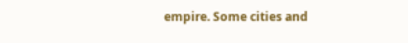empire. Some cities and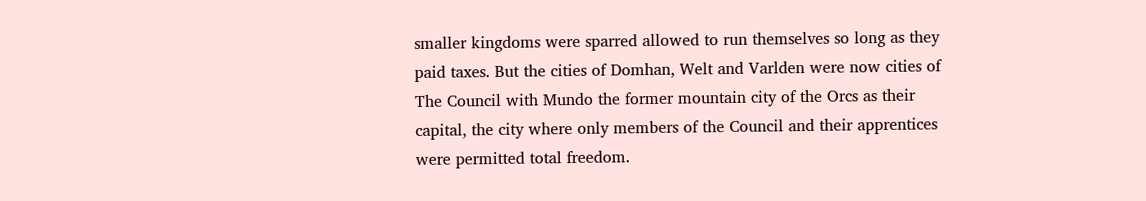smaller kingdoms were sparred allowed to run themselves so long as they paid taxes. But the cities of Domhan, Welt and Varlden were now cities of The Council with Mundo the former mountain city of the Orcs as their capital, the city where only members of the Council and their apprentices were permitted total freedom.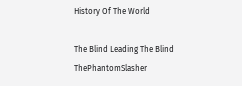History Of The World

The Blind Leading The Blind ThePhantomSlasher